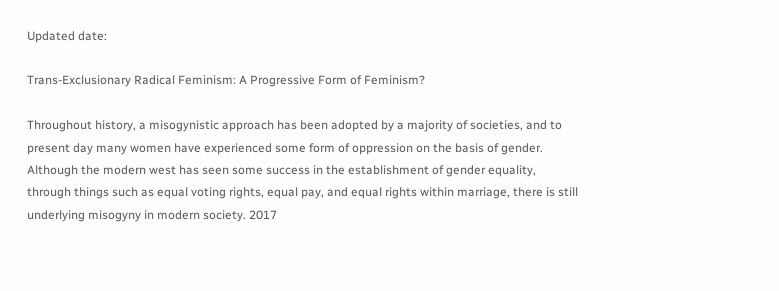Updated date:

Trans-Exclusionary Radical Feminism: A Progressive Form of Feminism?

Throughout history, a misogynistic approach has been adopted by a majority of societies, and to present day many women have experienced some form of oppression on the basis of gender. Although the modern west has seen some success in the establishment of gender equality, through things such as equal voting rights, equal pay, and equal rights within marriage, there is still underlying misogyny in modern society. 2017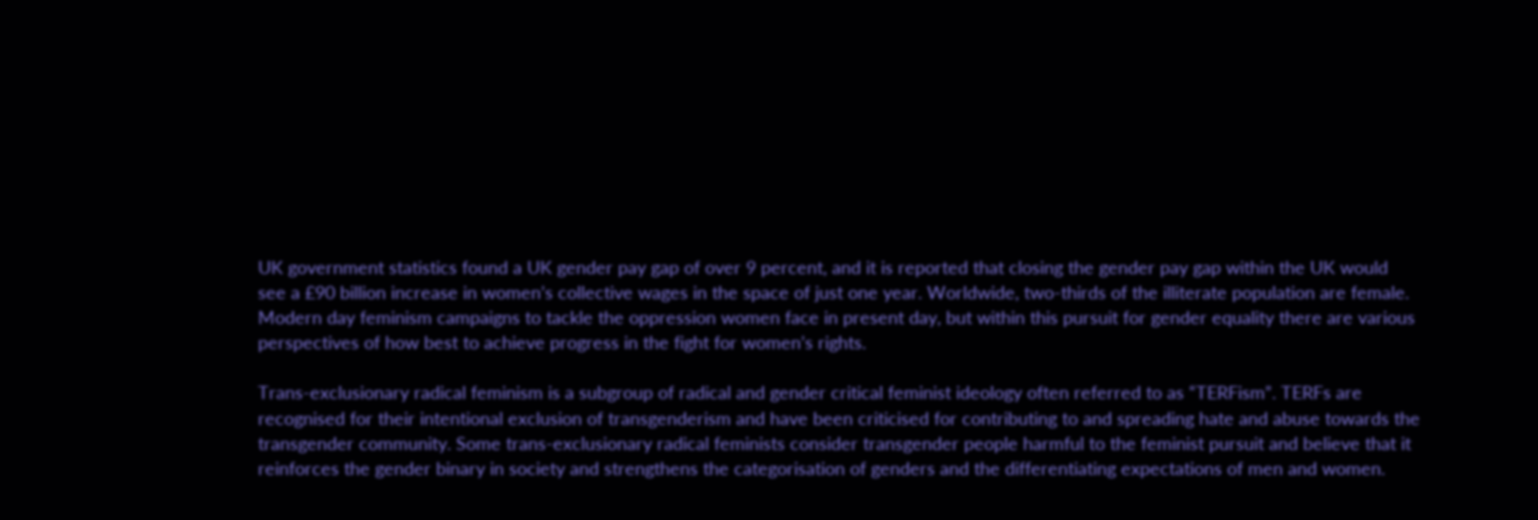UK government statistics found a UK gender pay gap of over 9 percent, and it is reported that closing the gender pay gap within the UK would see a £90 billion increase in women’s collective wages in the space of just one year. Worldwide, two-thirds of the illiterate population are female. Modern day feminism campaigns to tackle the oppression women face in present day, but within this pursuit for gender equality there are various perspectives of how best to achieve progress in the fight for women’s rights.

Trans-exclusionary radical feminism is a subgroup of radical and gender critical feminist ideology often referred to as “TERFism”. TERFs are recognised for their intentional exclusion of transgenderism and have been criticised for contributing to and spreading hate and abuse towards the transgender community. Some trans-exclusionary radical feminists consider transgender people harmful to the feminist pursuit and believe that it reinforces the gender binary in society and strengthens the categorisation of genders and the differentiating expectations of men and women.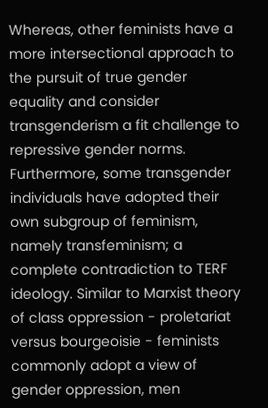Whereas, other feminists have a more intersectional approach to the pursuit of true gender equality and consider transgenderism a fit challenge to repressive gender norms. Furthermore, some transgender individuals have adopted their own subgroup of feminism, namely transfeminism; a complete contradiction to TERF ideology. Similar to Marxist theory of class oppression - proletariat versus bourgeoisie - feminists commonly adopt a view of gender oppression, men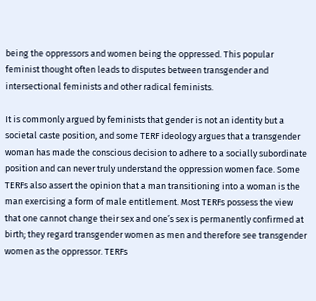being the oppressors and women being the oppressed. This popular feminist thought often leads to disputes between transgender and intersectional feminists and other radical feminists.

It is commonly argued by feminists that gender is not an identity but a societal caste position, and some TERF ideology argues that a transgender woman has made the conscious decision to adhere to a socially subordinate position and can never truly understand the oppression women face. Some TERFs also assert the opinion that a man transitioning into a woman is the man exercising a form of male entitlement. Most TERFs possess the view that one cannot change their sex and one’s sex is permanently confirmed at birth; they regard transgender women as men and therefore see transgender women as the oppressor. TERFs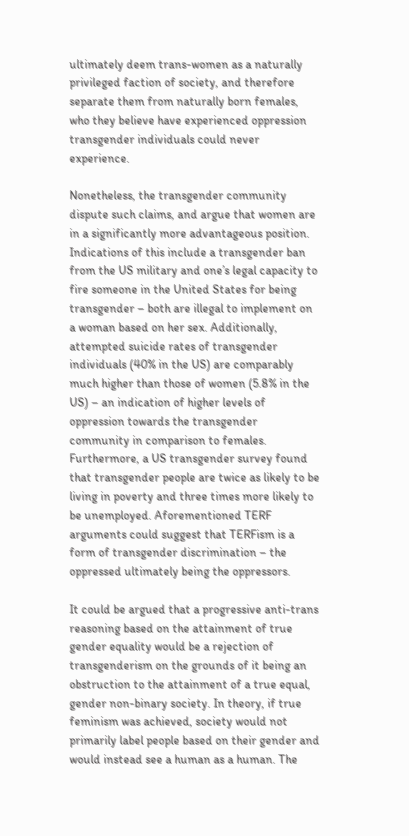ultimately deem trans-women as a naturally privileged faction of society, and therefore separate them from naturally born females, who they believe have experienced oppression transgender individuals could never experience.

Nonetheless, the transgender community dispute such claims, and argue that women are in a significantly more advantageous position. Indications of this include a transgender ban from the US military and one’s legal capacity to fire someone in the United States for being transgender – both are illegal to implement on a woman based on her sex. Additionally, attempted suicide rates of transgender individuals (40% in the US) are comparably much higher than those of women (5.8% in the US) – an indication of higher levels of oppression towards the transgender community in comparison to females. Furthermore, a US transgender survey found that transgender people are twice as likely to be living in poverty and three times more likely to be unemployed. Aforementioned TERF arguments could suggest that TERFism is a form of transgender discrimination – the oppressed ultimately being the oppressors.

It could be argued that a progressive anti-trans reasoning based on the attainment of true gender equality would be a rejection of transgenderism on the grounds of it being an obstruction to the attainment of a true equal, gender non-binary society. In theory, if true feminism was achieved, society would not primarily label people based on their gender and would instead see a human as a human. The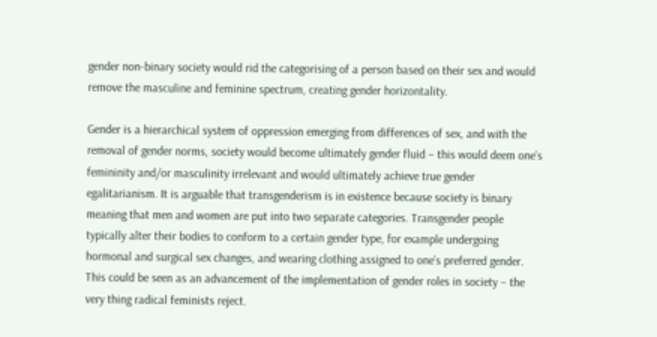gender non-binary society would rid the categorising of a person based on their sex and would remove the masculine and feminine spectrum, creating gender horizontality.

Gender is a hierarchical system of oppression emerging from differences of sex, and with the removal of gender norms, society would become ultimately gender fluid – this would deem one’s femininity and/or masculinity irrelevant and would ultimately achieve true gender egalitarianism. It is arguable that transgenderism is in existence because society is binary meaning that men and women are put into two separate categories. Transgender people typically alter their bodies to conform to a certain gender type, for example undergoing hormonal and surgical sex changes, and wearing clothing assigned to one’s preferred gender. This could be seen as an advancement of the implementation of gender roles in society – the very thing radical feminists reject.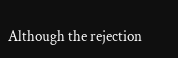Although the rejection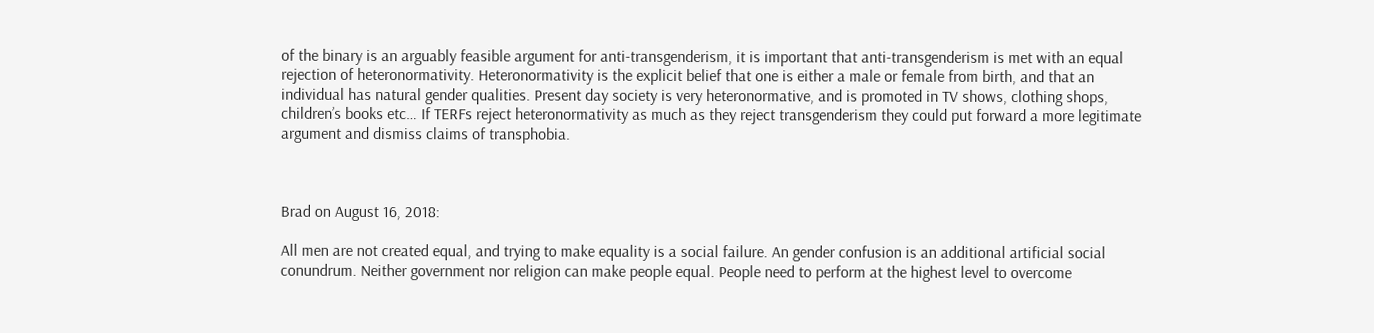of the binary is an arguably feasible argument for anti-transgenderism, it is important that anti-transgenderism is met with an equal rejection of heteronormativity. Heteronormativity is the explicit belief that one is either a male or female from birth, and that an individual has natural gender qualities. Present day society is very heteronormative, and is promoted in TV shows, clothing shops, children’s books etc… If TERFs reject heteronormativity as much as they reject transgenderism they could put forward a more legitimate argument and dismiss claims of transphobia.



Brad on August 16, 2018:

All men are not created equal, and trying to make equality is a social failure. An gender confusion is an additional artificial social conundrum. Neither government nor religion can make people equal. People need to perform at the highest level to overcome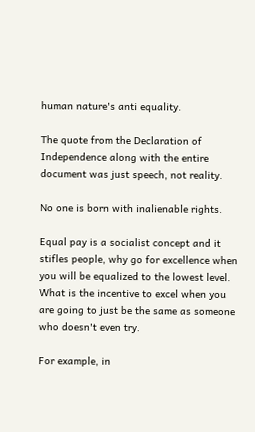human nature's anti equality.

The quote from the Declaration of Independence along with the entire document was just speech, not reality.

No one is born with inalienable rights.

Equal pay is a socialist concept and it stifles people, why go for excellence when you will be equalized to the lowest level. What is the incentive to excel when you are going to just be the same as someone who doesn't even try.

For example, in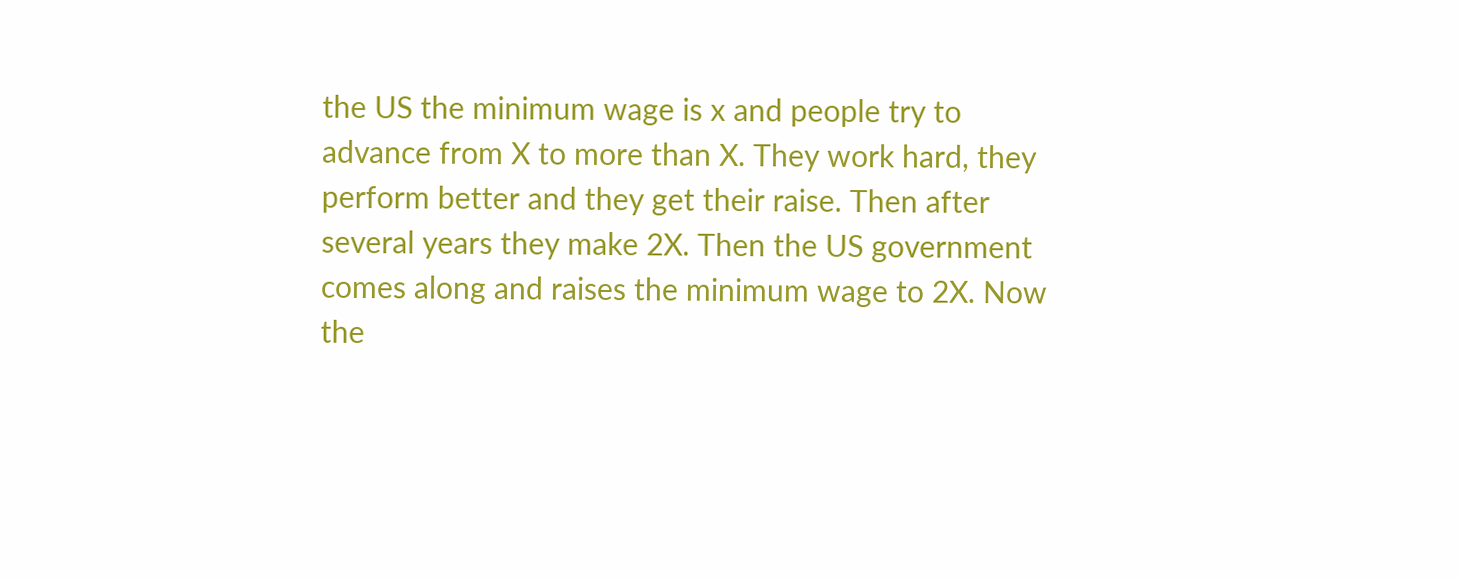the US the minimum wage is x and people try to advance from X to more than X. They work hard, they perform better and they get their raise. Then after several years they make 2X. Then the US government comes along and raises the minimum wage to 2X. Now the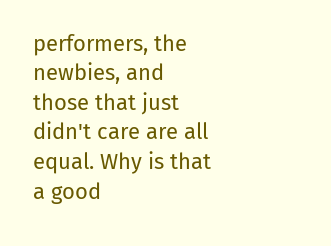performers, the newbies, and those that just didn't care are all equal. Why is that a good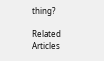thing?

Related Articles